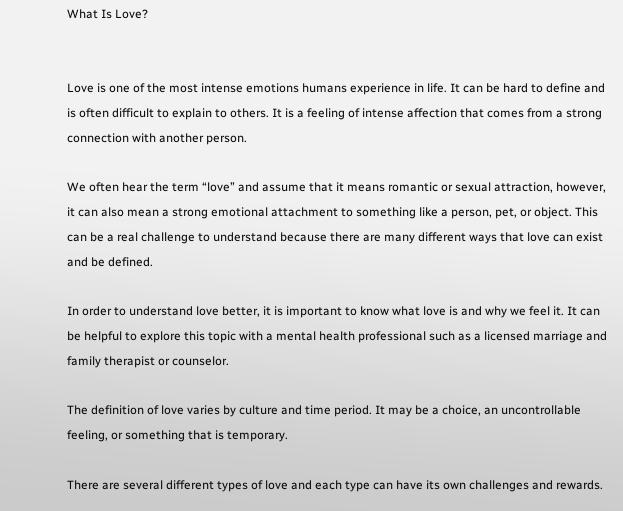What Is Love?


Love is one of the most intense emotions humans experience in life. It can be hard to define and is often difficult to explain to others. It is a feeling of intense affection that comes from a strong connection with another person.

We often hear the term “love” and assume that it means romantic or sexual attraction, however, it can also mean a strong emotional attachment to something like a person, pet, or object. This can be a real challenge to understand because there are many different ways that love can exist and be defined.

In order to understand love better, it is important to know what love is and why we feel it. It can be helpful to explore this topic with a mental health professional such as a licensed marriage and family therapist or counselor.

The definition of love varies by culture and time period. It may be a choice, an uncontrollable feeling, or something that is temporary.

There are several different types of love and each type can have its own challenges and rewards.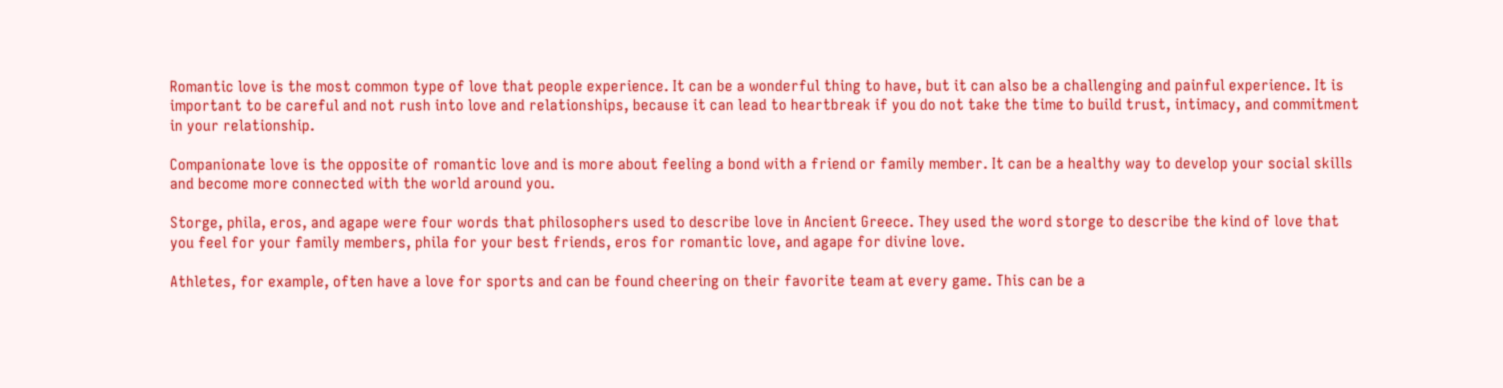Romantic love is the most common type of love that people experience. It can be a wonderful thing to have, but it can also be a challenging and painful experience. It is important to be careful and not rush into love and relationships, because it can lead to heartbreak if you do not take the time to build trust, intimacy, and commitment in your relationship.

Companionate love is the opposite of romantic love and is more about feeling a bond with a friend or family member. It can be a healthy way to develop your social skills and become more connected with the world around you.

Storge, phila, eros, and agape were four words that philosophers used to describe love in Ancient Greece. They used the word storge to describe the kind of love that you feel for your family members, phila for your best friends, eros for romantic love, and agape for divine love.

Athletes, for example, often have a love for sports and can be found cheering on their favorite team at every game. This can be a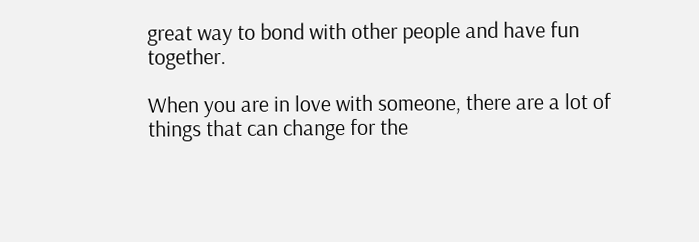great way to bond with other people and have fun together.

When you are in love with someone, there are a lot of things that can change for the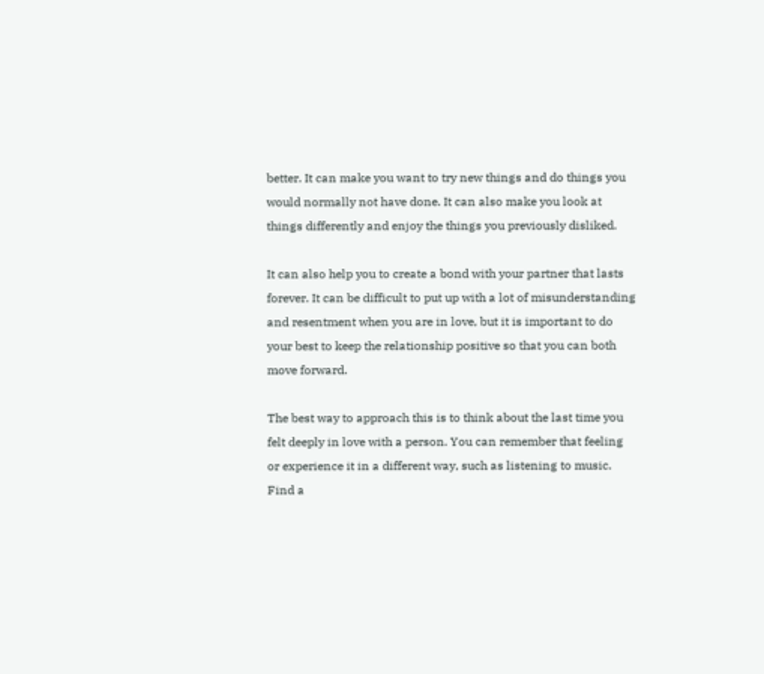better. It can make you want to try new things and do things you would normally not have done. It can also make you look at things differently and enjoy the things you previously disliked.

It can also help you to create a bond with your partner that lasts forever. It can be difficult to put up with a lot of misunderstanding and resentment when you are in love, but it is important to do your best to keep the relationship positive so that you can both move forward.

The best way to approach this is to think about the last time you felt deeply in love with a person. You can remember that feeling or experience it in a different way, such as listening to music. Find a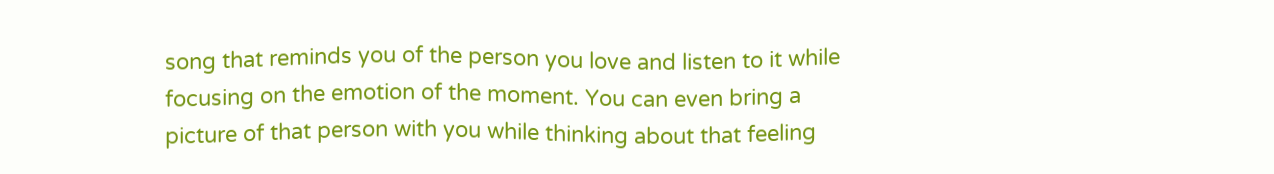song that reminds you of the person you love and listen to it while focusing on the emotion of the moment. You can even bring a picture of that person with you while thinking about that feeling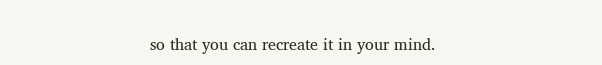so that you can recreate it in your mind.